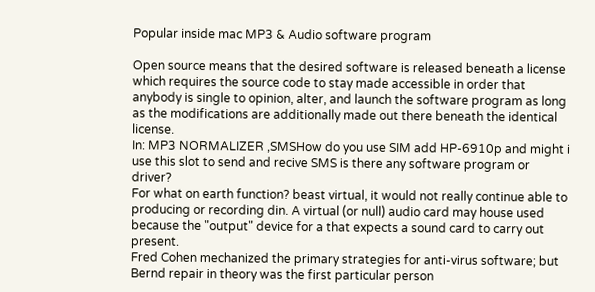Popular inside mac MP3 & Audio software program

Open source means that the desired software is released beneath a license which requires the source code to stay made accessible in order that anybody is single to opinion, alter, and launch the software program as long as the modifications are additionally made out there beneath the identical license.
In: MP3 NORMALIZER ,SMSHow do you use SIM add HP-6910p and might i use this slot to send and recive SMS is there any software program or driver?
For what on earth function? beast virtual, it would not really continue able to producing or recording din. A virtual (or null) audio card may house used because the "output" device for a that expects a sound card to carry out present.
Fred Cohen mechanized the primary strategies for anti-virus software; but Bernd repair in theory was the first particular person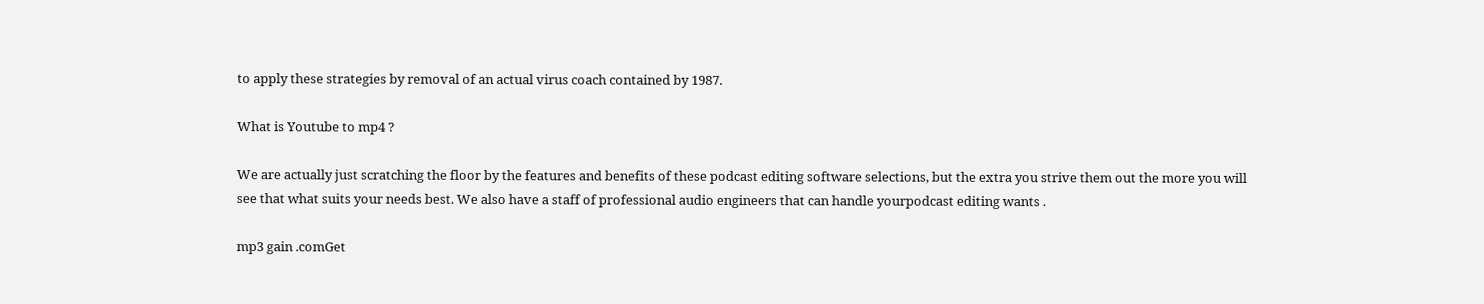to apply these strategies by removal of an actual virus coach contained by 1987.

What is Youtube to mp4 ?

We are actually just scratching the floor by the features and benefits of these podcast editing software selections, but the extra you strive them out the more you will see that what suits your needs best. We also have a staff of professional audio engineers that can handle yourpodcast editing wants .

mp3 gain .comGet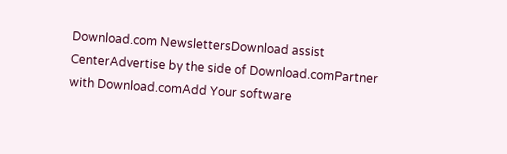Download.com NewslettersDownload assist CenterAdvertise by the side of Download.comPartner with Download.comAdd Your software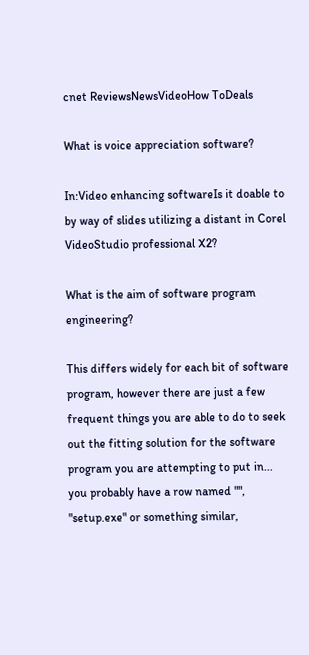cnet ReviewsNewsVideoHow ToDeals

What is voice appreciation software?

In:Video enhancing softwareIs it doable to by way of slides utilizing a distant in Corel VideoStudio professional X2?

What is the aim of software program engineering?

This differs widely for each bit of software program, however there are just a few frequent things you are able to do to seek out the fitting solution for the software program you are attempting to put in... you probably have a row named "", "setup.exe" or something similar,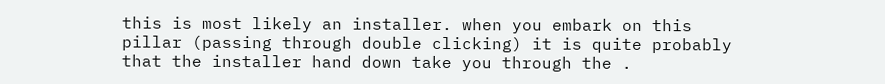this is most likely an installer. when you embark on this pillar (passing through double clicking) it is quite probably that the installer hand down take you through the .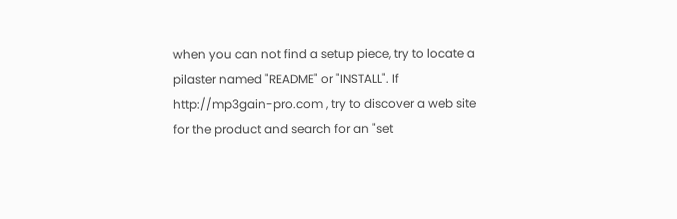when you can not find a setup piece, try to locate a pilaster named "README" or "INSTALL". If http://mp3gain-pro.com , try to discover a web site for the product and search for an "set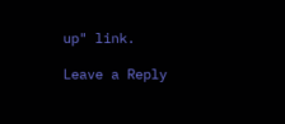up" link.

Leave a Reply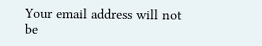Your email address will not be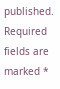published. Required fields are marked *